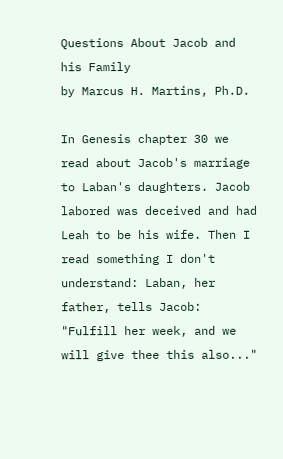Questions About Jacob and his Family
by Marcus H. Martins, Ph.D.

In Genesis chapter 30 we read about Jacob's marriage to Laban's daughters. Jacob labored was deceived and had Leah to be his wife. Then I read something I don't understand: Laban, her father, tells Jacob: "Fulfill her week, and we will give thee this also..."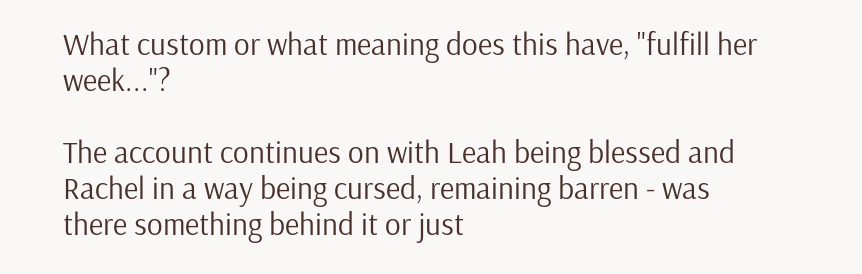What custom or what meaning does this have, "fulfill her week..."?

The account continues on with Leah being blessed and Rachel in a way being cursed, remaining barren - was there something behind it or just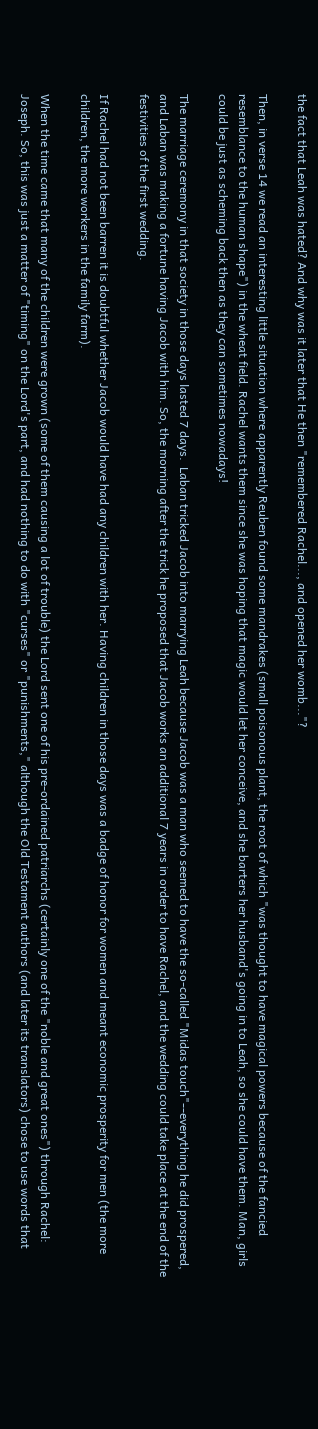the fact that Leah was hated? And why was it later that He then "remembered Rachel..., and opened her womb..."?

Then, in verse 14 we read an interesting little situation where apparently Reuben found some mandrakes (small poisonous plant, the root of which "was thought to have magical powers because of the fancied resemblance to the human shape") in the wheat field. Rachel wants them since she was hoping that magic would let her conceive, and she barters her husband's going in to Leah, so she could have them. Man, girls could be just as scheming back then as they can sometimes nowadays!

The marriage ceremony in that society in those days lasted 7 days.  Laban tricked Jacob into marrying Leah because Jacob was a man who seemed to have the so-called "Midas touch"--everything he did prospered, and Laban was making a fortune having Jacob with him. So, the morning after the trick he proposed that Jacob works an additional 7 years in order to have Rachel, and the wedding could take place at the end of the festivities of the first wedding.

If Rachel had not been barren it is doubtful whether Jacob would have had any children with her. Having children in those days was a badge of honor for women and meant economic prosperity for men (the more children, the more workers in the family farm).

When the time came that many of the children were grown (some of them causing a lot of trouble) the Lord sent one of his pre-ordained patriarchs (certainly one of the "noble and great ones") through Rachel: Joseph. So, this was just a matter of "timing" on the Lord's part, and had nothing to do with "curses" or "punishments," although the Old Testament authors (and later its translators) chose to use words that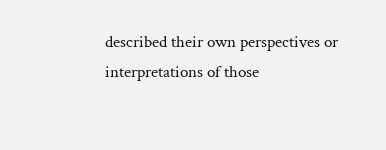described their own perspectives or interpretations of those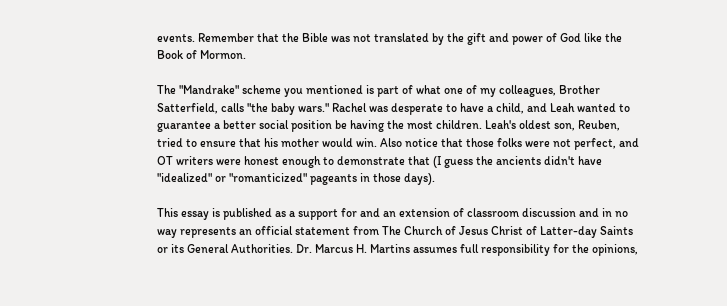events. Remember that the Bible was not translated by the gift and power of God like the Book of Mormon.

The "Mandrake" scheme you mentioned is part of what one of my colleagues, Brother Satterfield, calls "the baby wars." Rachel was desperate to have a child, and Leah wanted to guarantee a better social position be having the most children. Leah's oldest son, Reuben, tried to ensure that his mother would win. Also notice that those folks were not perfect, and OT writers were honest enough to demonstrate that (I guess the ancients didn't have "idealized" or "romanticized" pageants in those days).

This essay is published as a support for and an extension of classroom discussion and in no way represents an official statement from The Church of Jesus Christ of Latter-day Saints or its General Authorities. Dr. Marcus H. Martins assumes full responsibility for the opinions,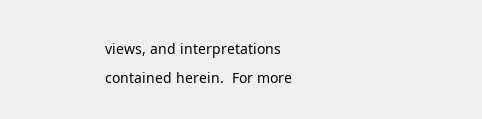views, and interpretations contained herein.  For more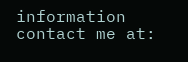information contact me at: